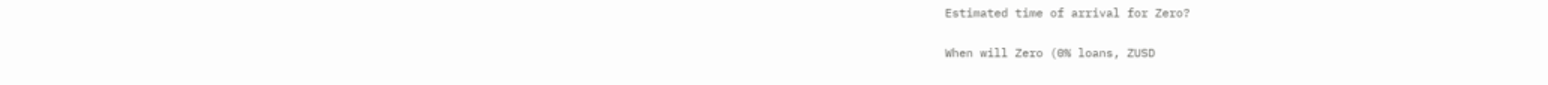Estimated time of arrival for Zero?

When will Zero (0% loans, ZUSD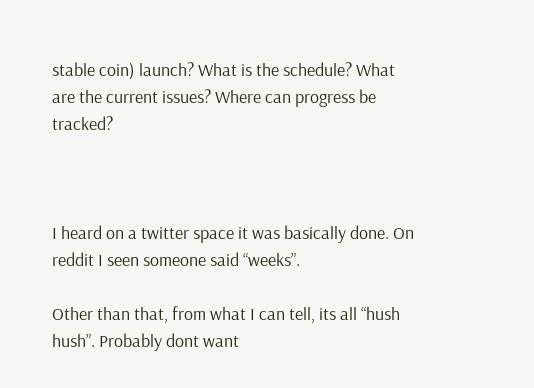stable coin) launch? What is the schedule? What are the current issues? Where can progress be tracked?



I heard on a twitter space it was basically done. On reddit I seen someone said “weeks”.

Other than that, from what I can tell, its all “hush hush”. Probably dont want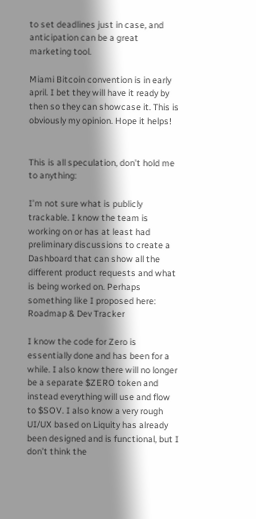to set deadlines just in case, and anticipation can be a great marketing tool.

Miami Bitcoin convention is in early april. I bet they will have it ready by then so they can showcase it. This is obviously my opinion. Hope it helps!


This is all speculation, don’t hold me to anything:

I’m not sure what is publicly trackable. I know the team is working on or has at least had preliminary discussions to create a Dashboard that can show all the different product requests and what is being worked on. Perhaps something like I proposed here: Roadmap & Dev Tracker

I know the code for Zero is essentially done and has been for a while. I also know there will no longer be a separate $ZERO token and instead everything will use and flow to $SOV. I also know a very rough UI/UX based on Liquity has already been designed and is functional, but I don’t think the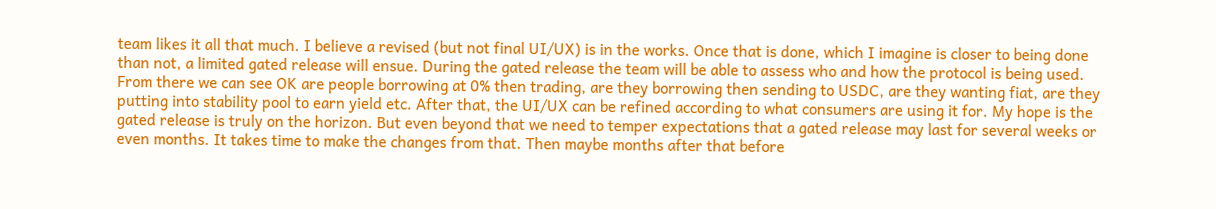team likes it all that much. I believe a revised (but not final UI/UX) is in the works. Once that is done, which I imagine is closer to being done than not, a limited gated release will ensue. During the gated release the team will be able to assess who and how the protocol is being used. From there we can see OK are people borrowing at 0% then trading, are they borrowing then sending to USDC, are they wanting fiat, are they putting into stability pool to earn yield etc. After that, the UI/UX can be refined according to what consumers are using it for. My hope is the gated release is truly on the horizon. But even beyond that we need to temper expectations that a gated release may last for several weeks or even months. It takes time to make the changes from that. Then maybe months after that before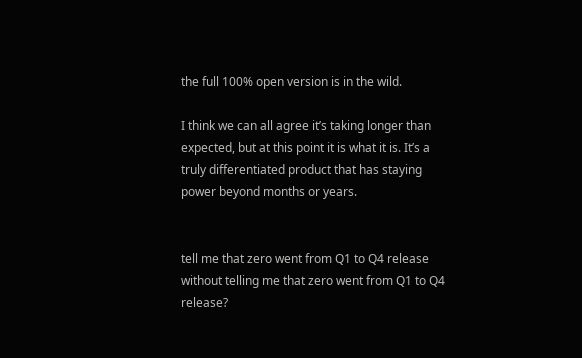the full 100% open version is in the wild.

I think we can all agree it’s taking longer than expected, but at this point it is what it is. It’s a truly differentiated product that has staying power beyond months or years.


tell me that zero went from Q1 to Q4 release without telling me that zero went from Q1 to Q4 release?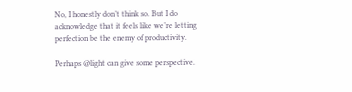No, I honestly don’t think so. But I do acknowledge that it feels like we’re letting perfection be the enemy of productivity.

Perhaps @light can give some perspective.